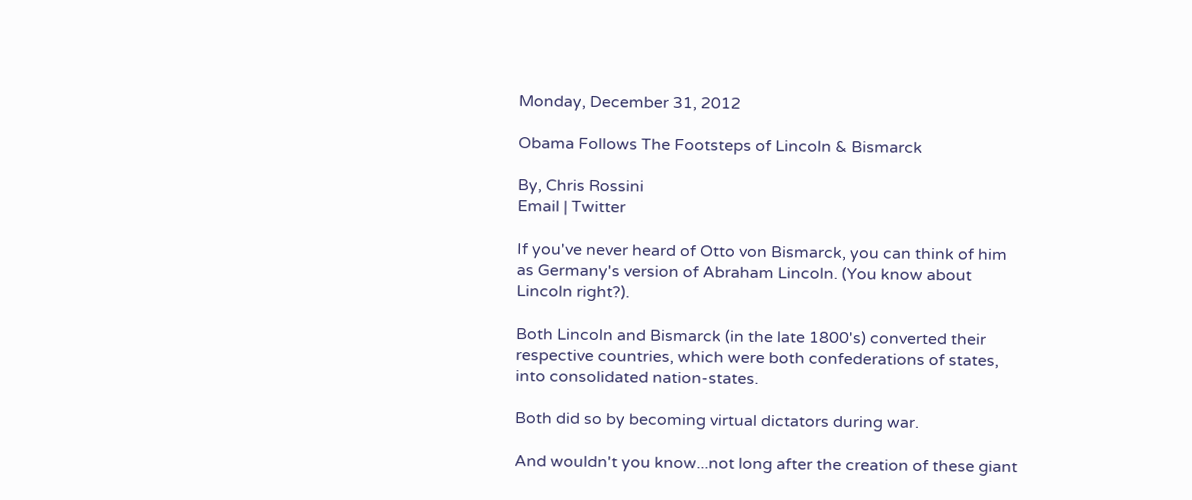Monday, December 31, 2012

Obama Follows The Footsteps of Lincoln & Bismarck

By, Chris Rossini
Email | Twitter

If you've never heard of Otto von Bismarck, you can think of him as Germany's version of Abraham Lincoln. (You know about Lincoln right?).

Both Lincoln and Bismarck (in the late 1800's) converted their respective countries, which were both confederations of states, into consolidated nation-states.

Both did so by becoming virtual dictators during war.

And wouldn't you know...not long after the creation of these giant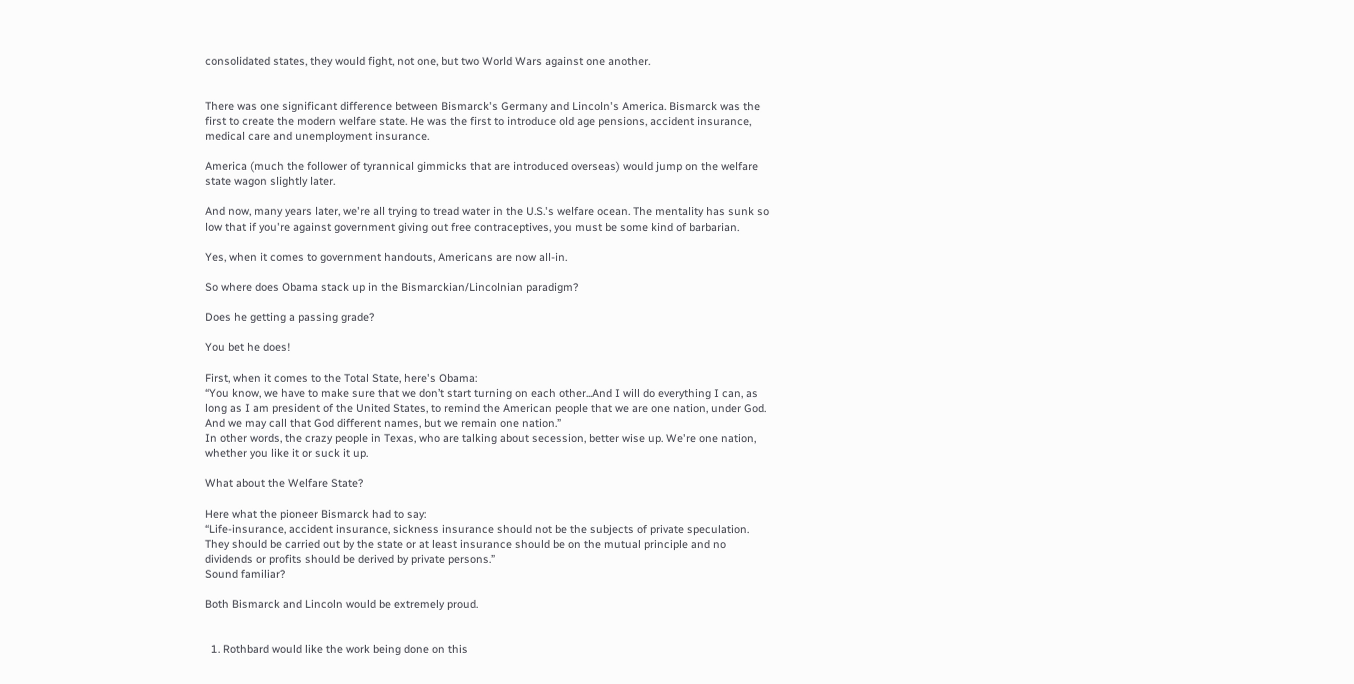consolidated states, they would fight, not one, but two World Wars against one another.


There was one significant difference between Bismarck's Germany and Lincoln's America. Bismarck was the first to create the modern welfare state. He was the first to introduce old age pensions, accident insurance, medical care and unemployment insurance.

America (much the follower of tyrannical gimmicks that are introduced overseas) would jump on the welfare state wagon slightly later.

And now, many years later, we're all trying to tread water in the U.S.'s welfare ocean. The mentality has sunk so low that if you're against government giving out free contraceptives, you must be some kind of barbarian.

Yes, when it comes to government handouts, Americans are now all-in.

So where does Obama stack up in the Bismarckian/Lincolnian paradigm?

Does he getting a passing grade?

You bet he does!

First, when it comes to the Total State, here's Obama:
“You know, we have to make sure that we don’t start turning on each other...And I will do everything I can, as long as I am president of the United States, to remind the American people that we are one nation, under God. And we may call that God different names, but we remain one nation.”
In other words, the crazy people in Texas, who are talking about secession, better wise up. We're one nation, whether you like it or suck it up.

What about the Welfare State?

Here what the pioneer Bismarck had to say:
“Life-insurance, accident insurance, sickness insurance should not be the subjects of private speculation. They should be carried out by the state or at least insurance should be on the mutual principle and no dividends or profits should be derived by private persons.”
Sound familiar?

Both Bismarck and Lincoln would be extremely proud.


  1. Rothbard would like the work being done on this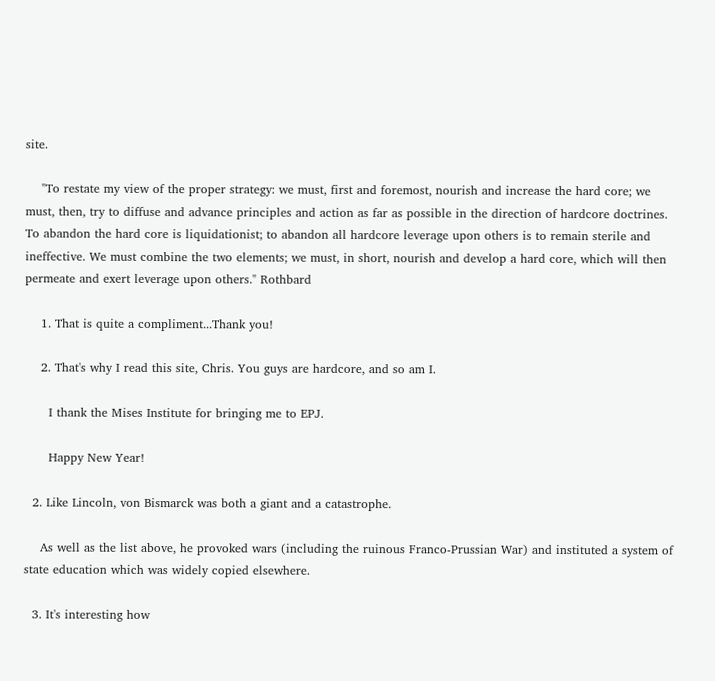site.

    "To restate my view of the proper strategy: we must, first and foremost, nourish and increase the hard core; we must, then, try to diffuse and advance principles and action as far as possible in the direction of hardcore doctrines. To abandon the hard core is liquidationist; to abandon all hardcore leverage upon others is to remain sterile and ineffective. We must combine the two elements; we must, in short, nourish and develop a hard core, which will then permeate and exert leverage upon others." Rothbard

    1. That is quite a compliment...Thank you!

    2. That's why I read this site, Chris. You guys are hardcore, and so am I.

      I thank the Mises Institute for bringing me to EPJ.

      Happy New Year!

  2. Like Lincoln, von Bismarck was both a giant and a catastrophe.

    As well as the list above, he provoked wars (including the ruinous Franco-Prussian War) and instituted a system of state education which was widely copied elsewhere.

  3. It's interesting how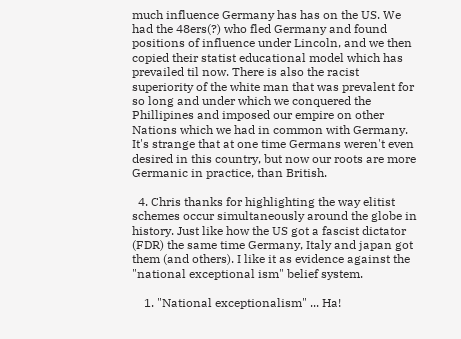much influence Germany has has on the US. We had the 48ers(?) who fled Germany and found positions of influence under Lincoln, and we then copied their statist educational model which has prevailed til now. There is also the racist superiority of the white man that was prevalent for so long and under which we conquered the Phillipines and imposed our empire on other Nations which we had in common with Germany. It's strange that at one time Germans weren't even desired in this country, but now our roots are more Germanic in practice, than British.

  4. Chris thanks for highlighting the way elitist schemes occur simultaneously around the globe in history. Just like how the US got a fascist dictator (FDR) the same time Germany, Italy and japan got them (and others). I like it as evidence against the "national exceptional ism" belief system.

    1. "National exceptionalism" ... Ha!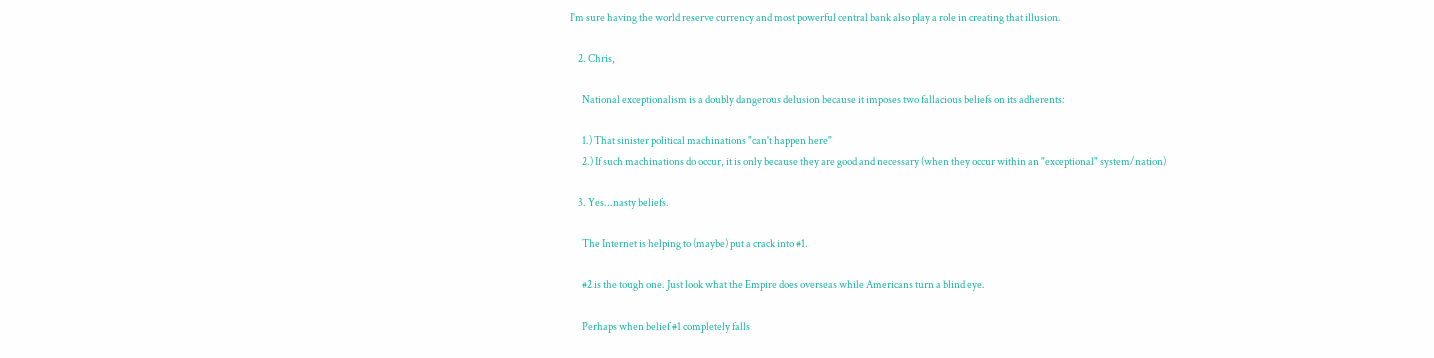I'm sure having the world reserve currency and most powerful central bank also play a role in creating that illusion.

    2. Chris,

      National exceptionalism is a doubly dangerous delusion because it imposes two fallacious beliefs on its adherents:

      1.) That sinister political machinations "can't happen here"
      2.) If such machinations do occur, it is only because they are good and necessary (when they occur within an "exceptional" system/nation)

    3. Yes...nasty beliefs.

      The Internet is helping to (maybe) put a crack into #1.

      #2 is the tough one. Just look what the Empire does overseas while Americans turn a blind eye.

      Perhaps when belief #1 completely falls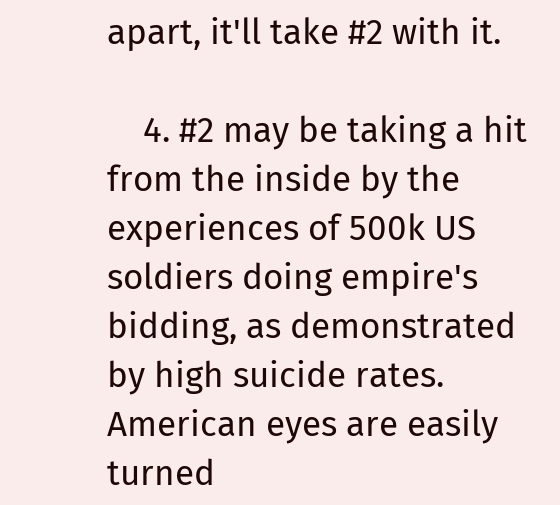apart, it'll take #2 with it.

    4. #2 may be taking a hit from the inside by the experiences of 500k US soldiers doing empire's bidding, as demonstrated by high suicide rates. American eyes are easily turned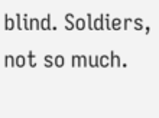blind. Soldiers, not so much.